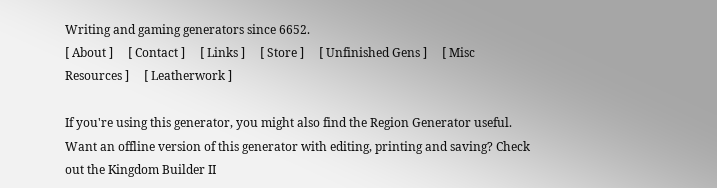Writing and gaming generators since 6652.
[ About ]     [ Contact ]     [ Links ]     [ Store ]     [ Unfinished Gens ]     [ Misc Resources ]     [ Leatherwork ]

If you're using this generator, you might also find the Region Generator useful.
Want an offline version of this generator with editing, printing and saving? Check out the Kingdom Builder II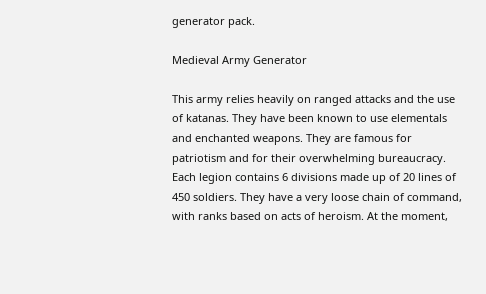generator pack.

Medieval Army Generator

This army relies heavily on ranged attacks and the use of katanas. They have been known to use elementals and enchanted weapons. They are famous for patriotism and for their overwhelming bureaucracy. Each legion contains 6 divisions made up of 20 lines of 450 soldiers. They have a very loose chain of command, with ranks based on acts of heroism. At the moment,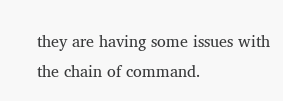they are having some issues with the chain of command.